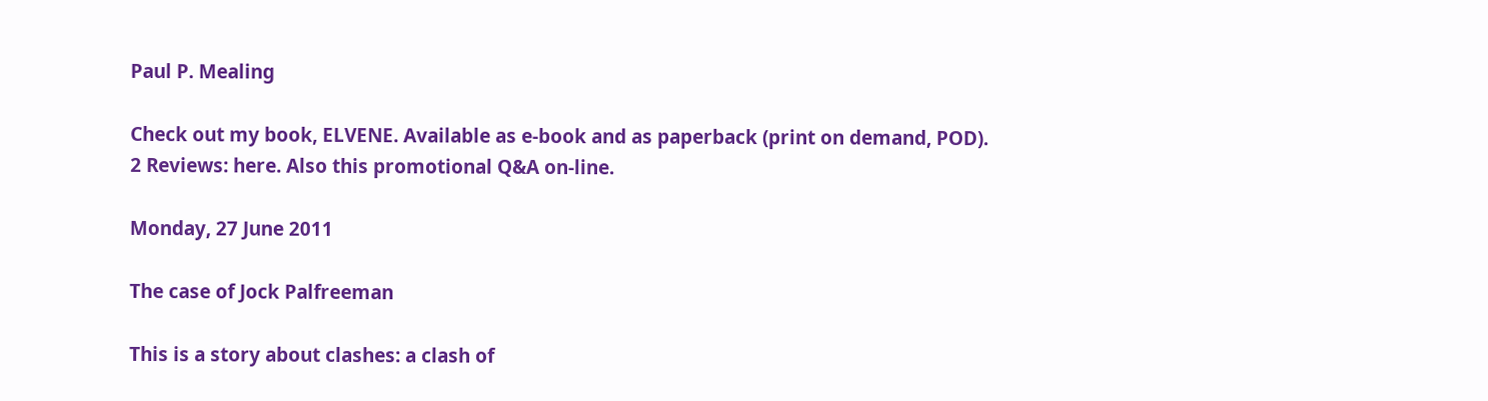Paul P. Mealing

Check out my book, ELVENE. Available as e-book and as paperback (print on demand, POD). 2 Reviews: here. Also this promotional Q&A on-line.

Monday, 27 June 2011

The case of Jock Palfreeman

This is a story about clashes: a clash of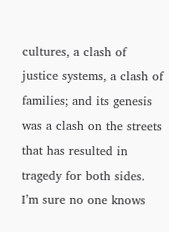cultures, a clash of justice systems, a clash of families; and its genesis was a clash on the streets that has resulted in tragedy for both sides. I’m sure no one knows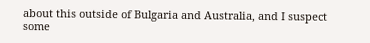about this outside of Bulgaria and Australia, and I suspect some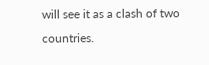will see it as a clash of two countries.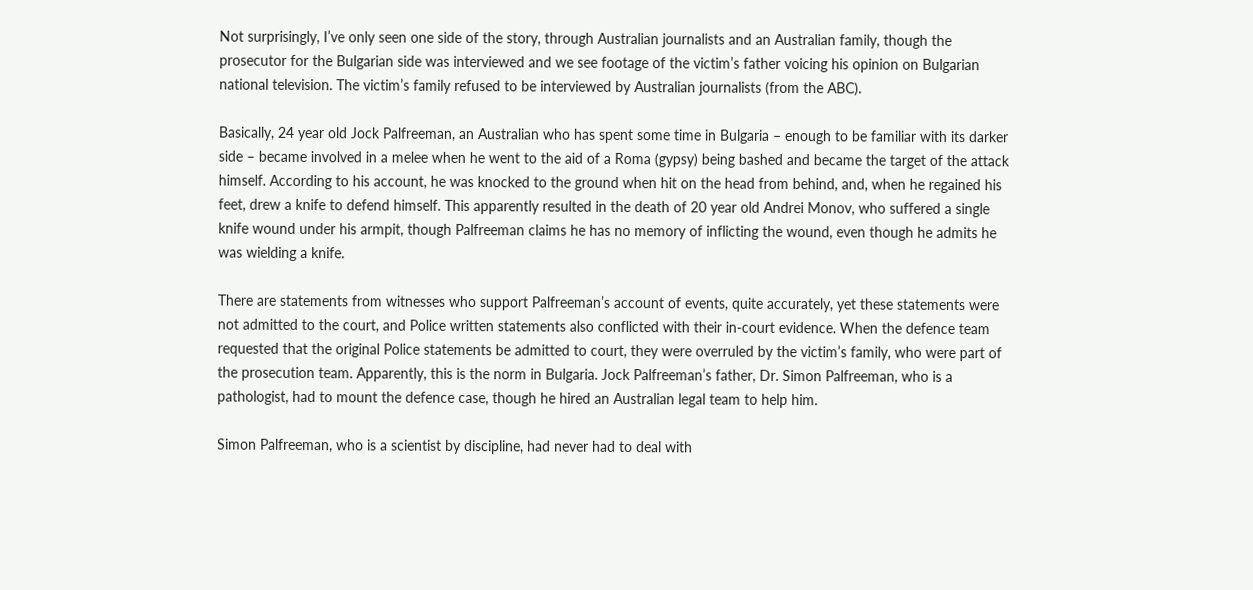Not surprisingly, I’ve only seen one side of the story, through Australian journalists and an Australian family, though the prosecutor for the Bulgarian side was interviewed and we see footage of the victim’s father voicing his opinion on Bulgarian national television. The victim’s family refused to be interviewed by Australian journalists (from the ABC).

Basically, 24 year old Jock Palfreeman, an Australian who has spent some time in Bulgaria – enough to be familiar with its darker side – became involved in a melee when he went to the aid of a Roma (gypsy) being bashed and became the target of the attack himself. According to his account, he was knocked to the ground when hit on the head from behind, and, when he regained his feet, drew a knife to defend himself. This apparently resulted in the death of 20 year old Andrei Monov, who suffered a single knife wound under his armpit, though Palfreeman claims he has no memory of inflicting the wound, even though he admits he was wielding a knife.

There are statements from witnesses who support Palfreeman’s account of events, quite accurately, yet these statements were not admitted to the court, and Police written statements also conflicted with their in-court evidence. When the defence team requested that the original Police statements be admitted to court, they were overruled by the victim’s family, who were part of the prosecution team. Apparently, this is the norm in Bulgaria. Jock Palfreeman’s father, Dr. Simon Palfreeman, who is a pathologist, had to mount the defence case, though he hired an Australian legal team to help him.

Simon Palfreeman, who is a scientist by discipline, had never had to deal with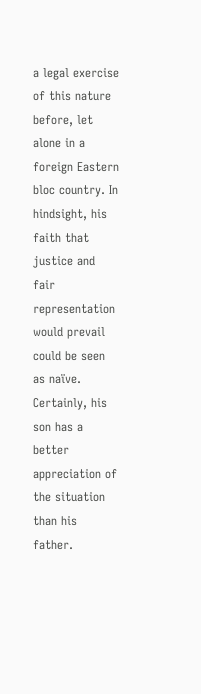a legal exercise of this nature before, let alone in a foreign Eastern bloc country. In hindsight, his faith that justice and fair representation would prevail could be seen as naïve. Certainly, his son has a better appreciation of the situation than his father.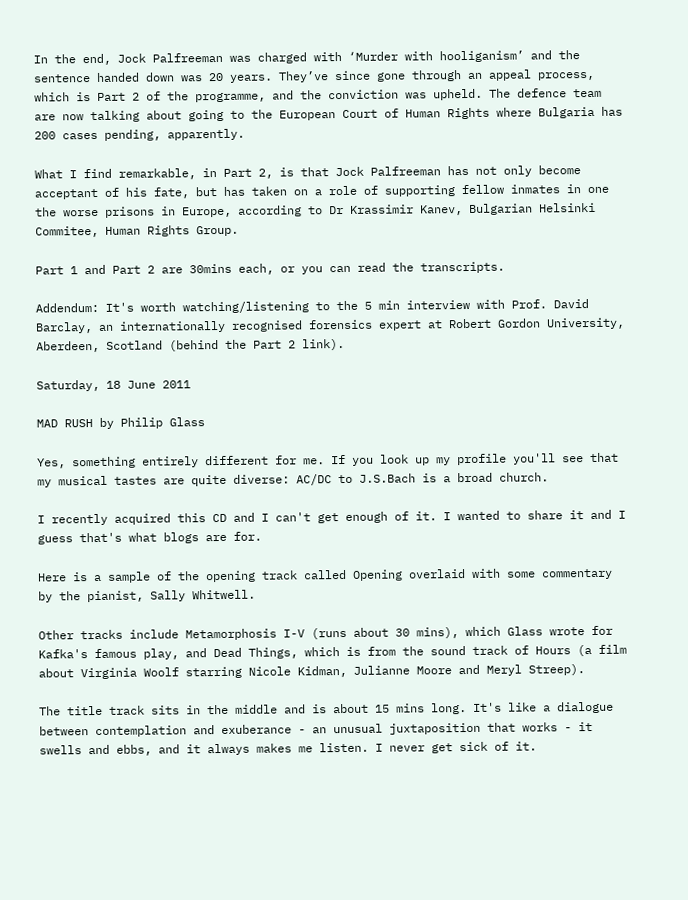In the end, Jock Palfreeman was charged with ‘Murder with hooliganism’ and the sentence handed down was 20 years. They’ve since gone through an appeal process, which is Part 2 of the programme, and the conviction was upheld. The defence team are now talking about going to the European Court of Human Rights where Bulgaria has 200 cases pending, apparently.

What I find remarkable, in Part 2, is that Jock Palfreeman has not only become acceptant of his fate, but has taken on a role of supporting fellow inmates in one the worse prisons in Europe, according to Dr Krassimir Kanev, Bulgarian Helsinki Commitee, Human Rights Group.

Part 1 and Part 2 are 30mins each, or you can read the transcripts.

Addendum: It's worth watching/listening to the 5 min interview with Prof. David Barclay, an internationally recognised forensics expert at Robert Gordon University, Aberdeen, Scotland (behind the Part 2 link).

Saturday, 18 June 2011

MAD RUSH by Philip Glass

Yes, something entirely different for me. If you look up my profile you'll see that my musical tastes are quite diverse: AC/DC to J.S.Bach is a broad church.

I recently acquired this CD and I can't get enough of it. I wanted to share it and I guess that's what blogs are for.

Here is a sample of the opening track called Opening overlaid with some commentary by the pianist, Sally Whitwell.

Other tracks include Metamorphosis I-V (runs about 30 mins), which Glass wrote for Kafka's famous play, and Dead Things, which is from the sound track of Hours (a film about Virginia Woolf starring Nicole Kidman, Julianne Moore and Meryl Streep).

The title track sits in the middle and is about 15 mins long. It's like a dialogue between contemplation and exuberance - an unusual juxtaposition that works - it swells and ebbs, and it always makes me listen. I never get sick of it.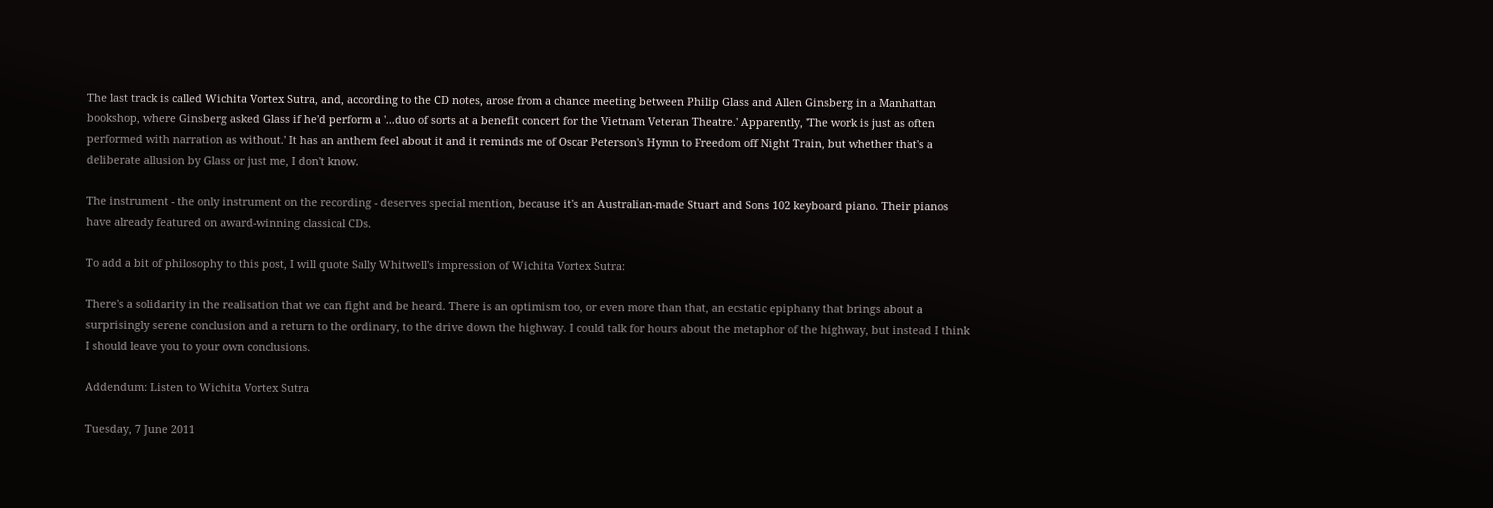The last track is called Wichita Vortex Sutra, and, according to the CD notes, arose from a chance meeting between Philip Glass and Allen Ginsberg in a Manhattan bookshop, where Ginsberg asked Glass if he'd perform a '...duo of sorts at a benefit concert for the Vietnam Veteran Theatre.' Apparently, 'The work is just as often performed with narration as without.' It has an anthem feel about it and it reminds me of Oscar Peterson's Hymn to Freedom off Night Train, but whether that's a deliberate allusion by Glass or just me, I don't know.

The instrument - the only instrument on the recording - deserves special mention, because it's an Australian-made Stuart and Sons 102 keyboard piano. Their pianos have already featured on award-winning classical CDs.

To add a bit of philosophy to this post, I will quote Sally Whitwell's impression of Wichita Vortex Sutra:

There's a solidarity in the realisation that we can fight and be heard. There is an optimism too, or even more than that, an ecstatic epiphany that brings about a surprisingly serene conclusion and a return to the ordinary, to the drive down the highway. I could talk for hours about the metaphor of the highway, but instead I think I should leave you to your own conclusions.

Addendum: Listen to Wichita Vortex Sutra

Tuesday, 7 June 2011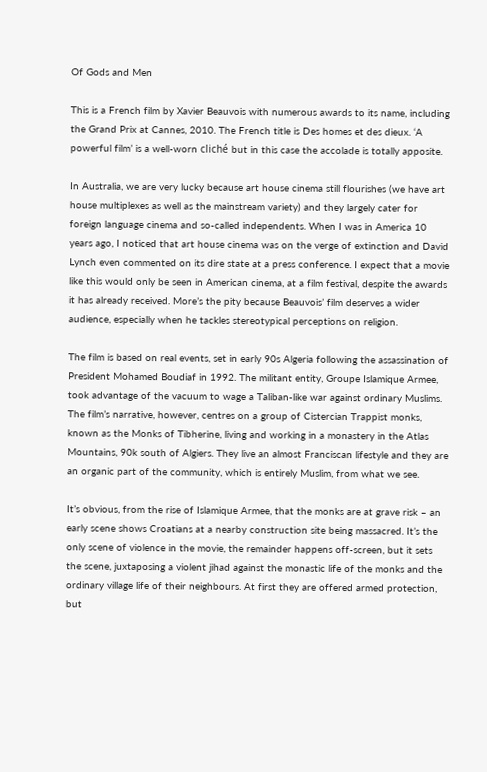Of Gods and Men

This is a French film by Xavier Beauvois with numerous awards to its name, including the Grand Prix at Cannes, 2010. The French title is Des homes et des dieux. ‘A powerful film’ is a well-worn cliché but in this case the accolade is totally apposite.

In Australia, we are very lucky because art house cinema still flourishes (we have art house multiplexes as well as the mainstream variety) and they largely cater for foreign language cinema and so-called independents. When I was in America 10 years ago, I noticed that art house cinema was on the verge of extinction and David Lynch even commented on its dire state at a press conference. I expect that a movie like this would only be seen in American cinema, at a film festival, despite the awards it has already received. More’s the pity because Beauvois’ film deserves a wider audience, especially when he tackles stereotypical perceptions on religion.

The film is based on real events, set in early 90s Algeria following the assassination of President Mohamed Boudiaf in 1992. The militant entity, Groupe Islamique Armee, took advantage of the vacuum to wage a Taliban-like war against ordinary Muslims. The film’s narrative, however, centres on a group of Cistercian Trappist monks, known as the Monks of Tibherine, living and working in a monastery in the Atlas Mountains, 90k south of Algiers. They live an almost Franciscan lifestyle and they are an organic part of the community, which is entirely Muslim, from what we see.

It’s obvious, from the rise of Islamique Armee, that the monks are at grave risk – an early scene shows Croatians at a nearby construction site being massacred. It’s the only scene of violence in the movie, the remainder happens off-screen, but it sets the scene, juxtaposing a violent jihad against the monastic life of the monks and the ordinary village life of their neighbours. At first they are offered armed protection, but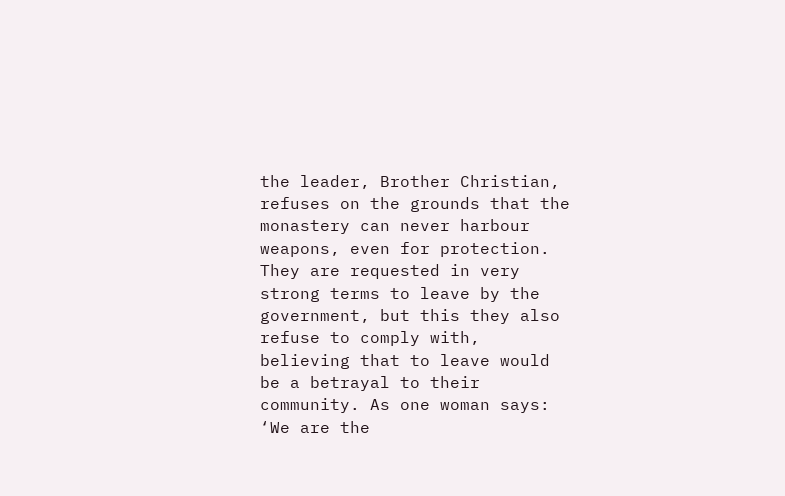the leader, Brother Christian, refuses on the grounds that the monastery can never harbour weapons, even for protection. They are requested in very strong terms to leave by the government, but this they also refuse to comply with, believing that to leave would be a betrayal to their community. As one woman says: ‘We are the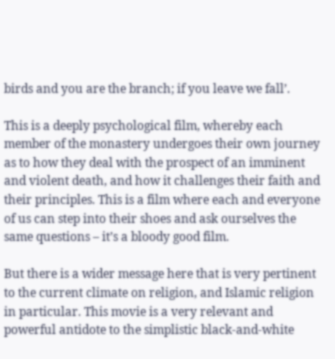birds and you are the branch; if you leave we fall’.

This is a deeply psychological film, whereby each member of the monastery undergoes their own journey as to how they deal with the prospect of an imminent and violent death, and how it challenges their faith and their principles. This is a film where each and everyone of us can step into their shoes and ask ourselves the same questions – it’s a bloody good film.

But there is a wider message here that is very pertinent to the current climate on religion, and Islamic religion in particular. This movie is a very relevant and powerful antidote to the simplistic black-and-white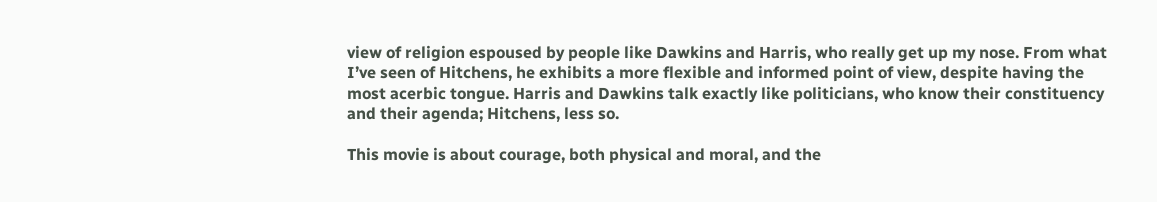view of religion espoused by people like Dawkins and Harris, who really get up my nose. From what I’ve seen of Hitchens, he exhibits a more flexible and informed point of view, despite having the most acerbic tongue. Harris and Dawkins talk exactly like politicians, who know their constituency and their agenda; Hitchens, less so.

This movie is about courage, both physical and moral, and the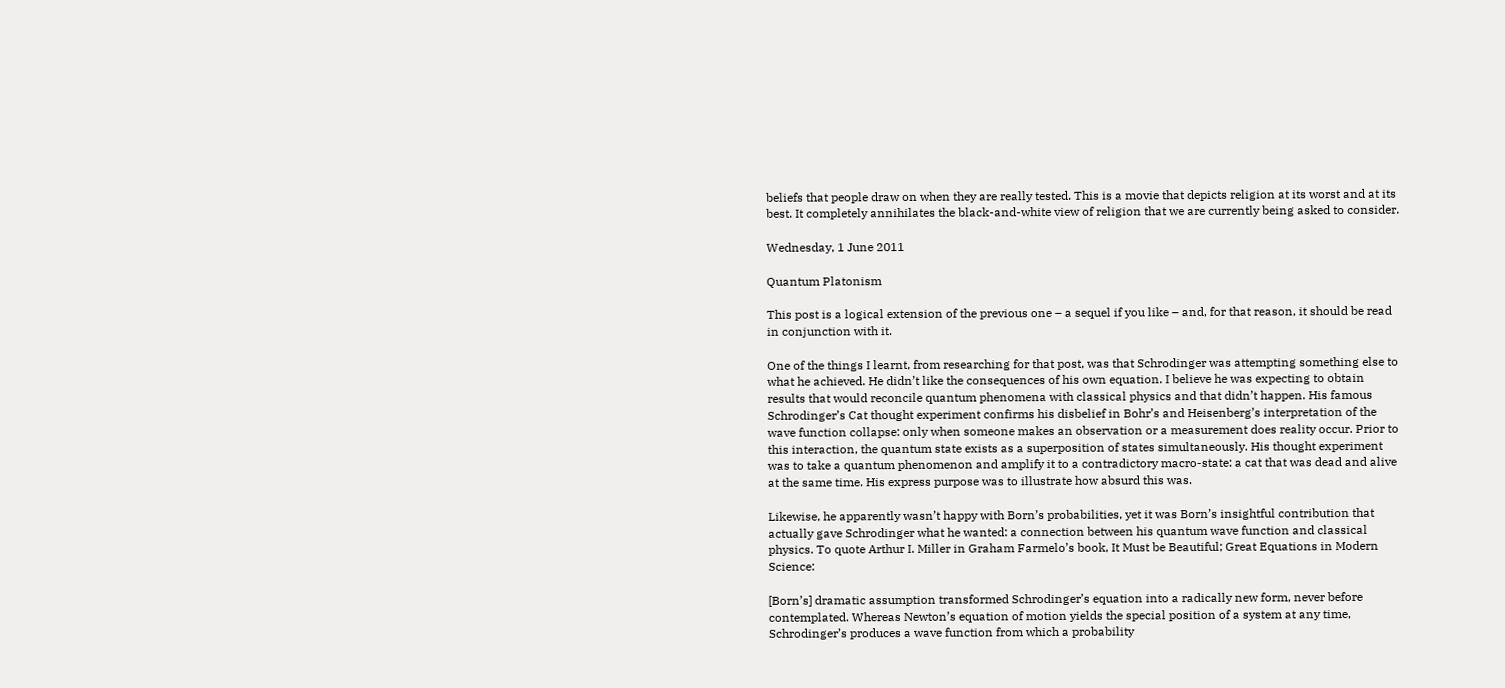beliefs that people draw on when they are really tested. This is a movie that depicts religion at its worst and at its best. It completely annihilates the black-and-white view of religion that we are currently being asked to consider.

Wednesday, 1 June 2011

Quantum Platonism

This post is a logical extension of the previous one – a sequel if you like – and, for that reason, it should be read in conjunction with it.

One of the things I learnt, from researching for that post, was that Schrodinger was attempting something else to what he achieved. He didn’t like the consequences of his own equation. I believe he was expecting to obtain results that would reconcile quantum phenomena with classical physics and that didn’t happen. His famous Schrodinger’s Cat thought experiment confirms his disbelief in Bohr’s and Heisenberg’s interpretation of the wave function collapse: only when someone makes an observation or a measurement does reality occur. Prior to this interaction, the quantum state exists as a superposition of states simultaneously. His thought experiment was to take a quantum phenomenon and amplify it to a contradictory macro-state: a cat that was dead and alive at the same time. His express purpose was to illustrate how absurd this was.

Likewise, he apparently wasn’t happy with Born’s probabilities, yet it was Born’s insightful contribution that actually gave Schrodinger what he wanted: a connection between his quantum wave function and classical physics. To quote Arthur I. Miller in Graham Farmelo’s book, It Must be Beautiful; Great Equations in Modern Science:

[Born’s] dramatic assumption transformed Schrodinger’s equation into a radically new form, never before contemplated. Whereas Newton’s equation of motion yields the special position of a system at any time, Schrodinger’s produces a wave function from which a probability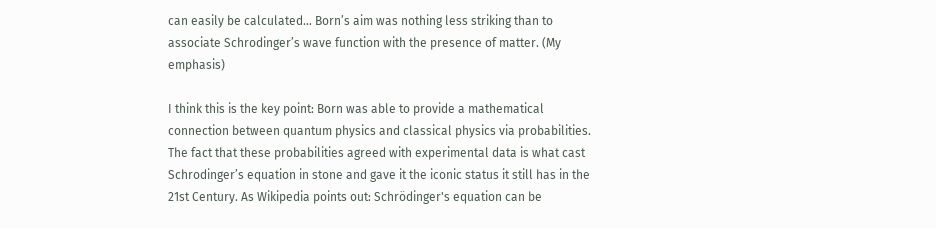can easily be calculated… Born’s aim was nothing less striking than to associate Schrodinger’s wave function with the presence of matter. (My emphasis)

I think this is the key point: Born was able to provide a mathematical connection between quantum physics and classical physics via probabilities. The fact that these probabilities agreed with experimental data is what cast Schrodinger’s equation in stone and gave it the iconic status it still has in the 21st Century. As Wikipedia points out: Schrödinger's equation can be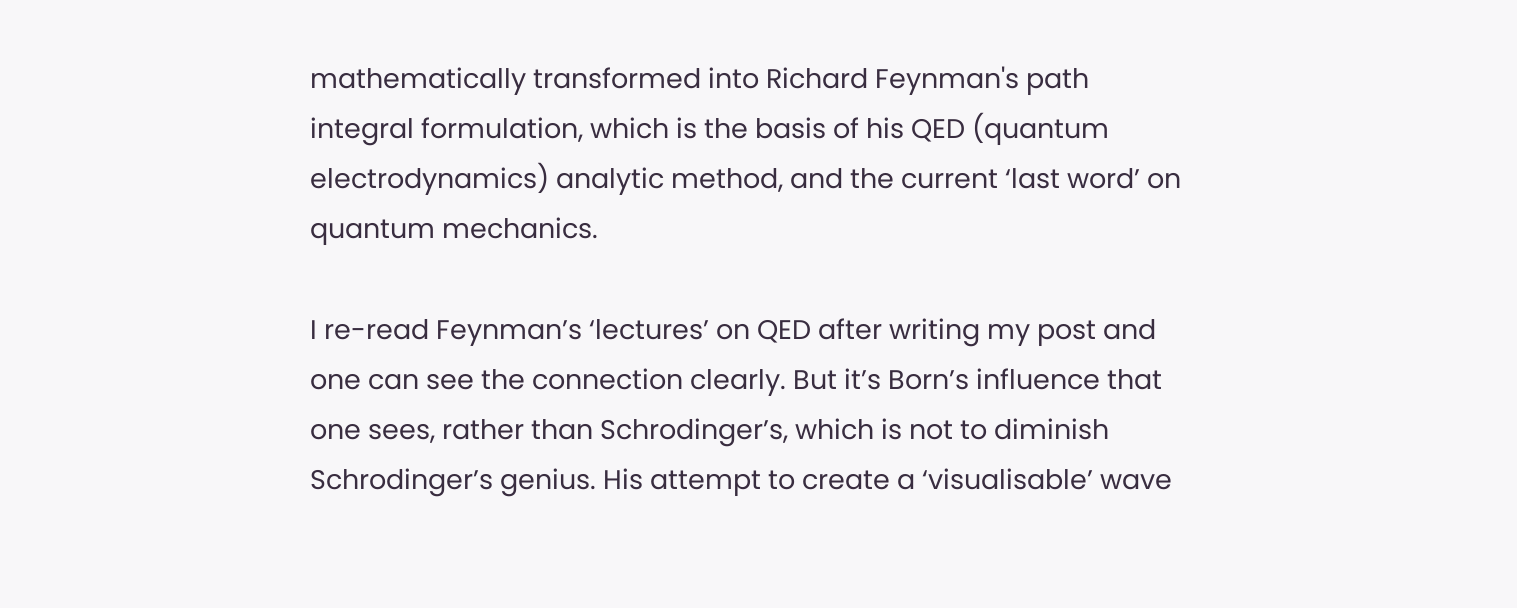mathematically transformed into Richard Feynman's path integral formulation, which is the basis of his QED (quantum electrodynamics) analytic method, and the current ‘last word’ on quantum mechanics.

I re-read Feynman’s ‘lectures’ on QED after writing my post and one can see the connection clearly. But it’s Born’s influence that one sees, rather than Schrodinger’s, which is not to diminish Schrodinger’s genius. His attempt to create a ‘visualisable’ wave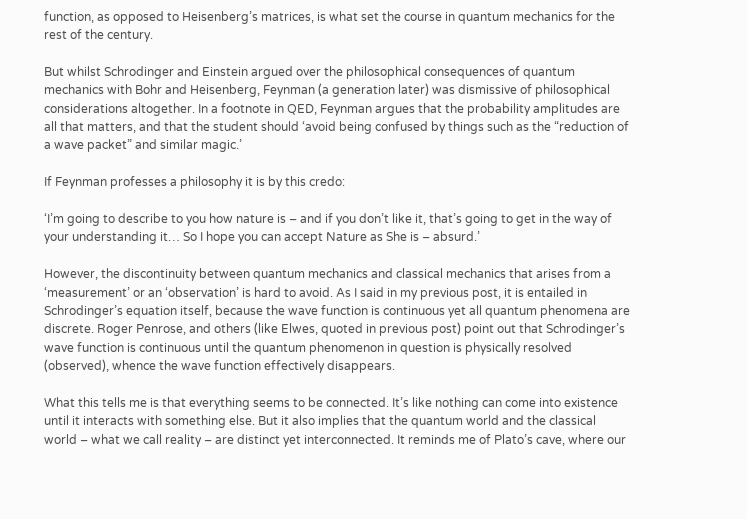function, as opposed to Heisenberg’s matrices, is what set the course in quantum mechanics for the rest of the century.

But whilst Schrodinger and Einstein argued over the philosophical consequences of quantum mechanics with Bohr and Heisenberg, Feynman (a generation later) was dismissive of philosophical considerations altogether. In a footnote in QED, Feynman argues that the probability amplitudes are all that matters, and that the student should ‘avoid being confused by things such as the “reduction of a wave packet” and similar magic.’

If Feynman professes a philosophy it is by this credo:

‘I’m going to describe to you how nature is – and if you don’t like it, that’s going to get in the way of your understanding it… So I hope you can accept Nature as She is – absurd.’

However, the discontinuity between quantum mechanics and classical mechanics that arises from a ‘measurement’ or an ‘observation’ is hard to avoid. As I said in my previous post, it is entailed in Schrodinger’s equation itself, because the wave function is continuous yet all quantum phenomena are discrete. Roger Penrose, and others (like Elwes, quoted in previous post) point out that Schrodinger’s wave function is continuous until the quantum phenomenon in question is physically resolved (observed), whence the wave function effectively disappears.

What this tells me is that everything seems to be connected. It’s like nothing can come into existence until it interacts with something else. But it also implies that the quantum world and the classical world – what we call reality – are distinct yet interconnected. It reminds me of Plato’s cave, where our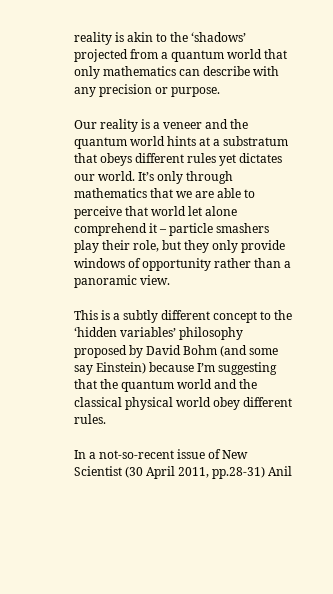reality is akin to the ‘shadows’ projected from a quantum world that only mathematics can describe with any precision or purpose.

Our reality is a veneer and the quantum world hints at a substratum that obeys different rules yet dictates our world. It’s only through mathematics that we are able to perceive that world let alone comprehend it – particle smashers play their role, but they only provide windows of opportunity rather than a panoramic view.

This is a subtly different concept to the ‘hidden variables’ philosophy proposed by David Bohm (and some say Einstein) because I’m suggesting that the quantum world and the classical physical world obey different rules.

In a not-so-recent issue of New Scientist (30 April 2011, pp.28-31) Anil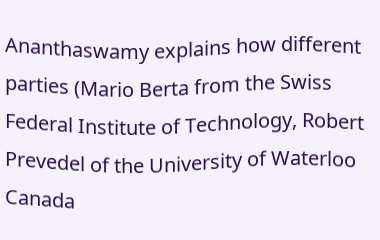Ananthaswamy explains how different parties (Mario Berta from the Swiss Federal Institute of Technology, Robert Prevedel of the University of Waterloo Canada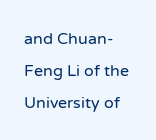and Chuan-Feng Li of the University of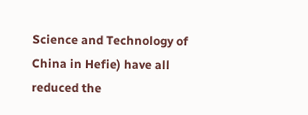Science and Technology of China in Hefie) have all reduced the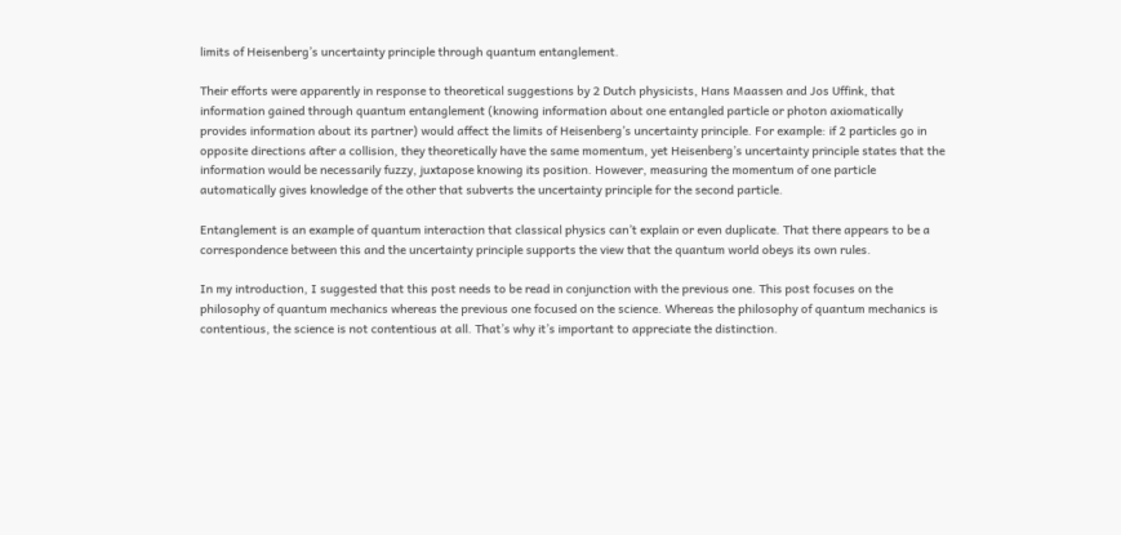limits of Heisenberg’s uncertainty principle through quantum entanglement.

Their efforts were apparently in response to theoretical suggestions by 2 Dutch physicists, Hans Maassen and Jos Uffink, that information gained through quantum entanglement (knowing information about one entangled particle or photon axiomatically provides information about its partner) would affect the limits of Heisenberg’s uncertainty principle. For example: if 2 particles go in opposite directions after a collision, they theoretically have the same momentum, yet Heisenberg’s uncertainty principle states that the information would be necessarily fuzzy, juxtapose knowing its position. However, measuring the momentum of one particle automatically gives knowledge of the other that subverts the uncertainty principle for the second particle.

Entanglement is an example of quantum interaction that classical physics can’t explain or even duplicate. That there appears to be a correspondence between this and the uncertainty principle supports the view that the quantum world obeys its own rules.

In my introduction, I suggested that this post needs to be read in conjunction with the previous one. This post focuses on the philosophy of quantum mechanics whereas the previous one focused on the science. Whereas the philosophy of quantum mechanics is contentious, the science is not contentious at all. That’s why it’s important to appreciate the distinction.